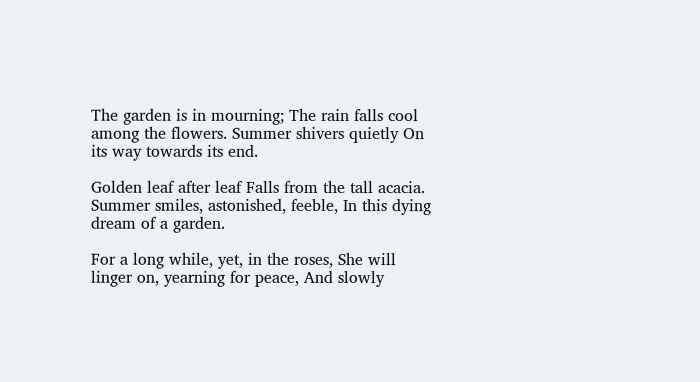The garden is in mourning; The rain falls cool among the flowers. Summer shivers quietly On its way towards its end.

Golden leaf after leaf Falls from the tall acacia. Summer smiles, astonished, feeble, In this dying dream of a garden.

For a long while, yet, in the roses, She will linger on, yearning for peace, And slowly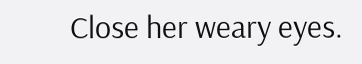Close her weary eyes.